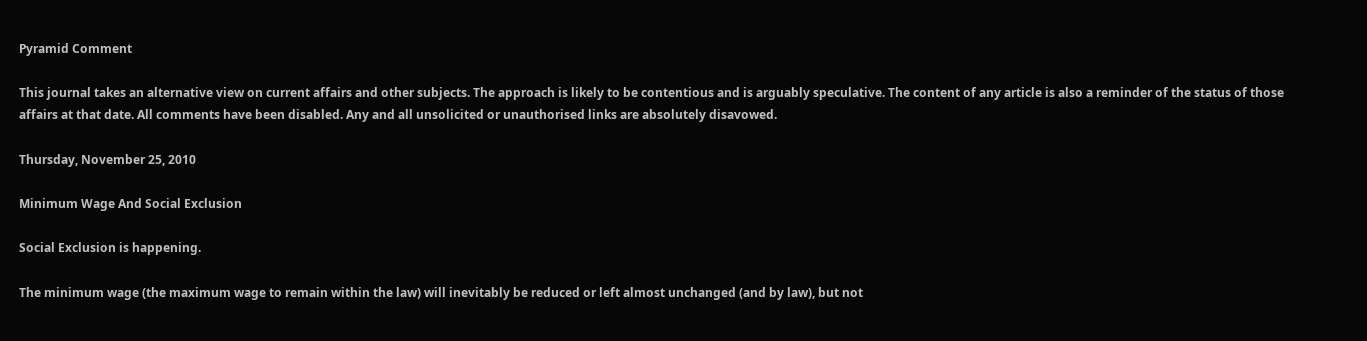Pyramid Comment

This journal takes an alternative view on current affairs and other subjects. The approach is likely to be contentious and is arguably speculative. The content of any article is also a reminder of the status of those affairs at that date. All comments have been disabled. Any and all unsolicited or unauthorised links are absolutely disavowed.

Thursday, November 25, 2010

Minimum Wage And Social Exclusion

Social Exclusion is happening.

The minimum wage (the maximum wage to remain within the law) will inevitably be reduced or left almost unchanged (and by law), but not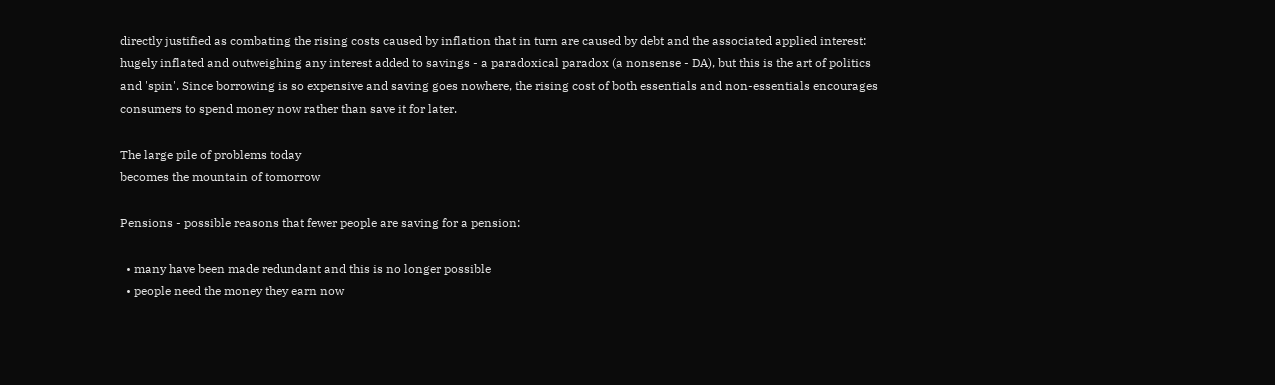directly justified as combating the rising costs caused by inflation that in turn are caused by debt and the associated applied interest: hugely inflated and outweighing any interest added to savings - a paradoxical paradox (a nonsense - DA), but this is the art of politics and 'spin'. Since borrowing is so expensive and saving goes nowhere, the rising cost of both essentials and non-essentials encourages consumers to spend money now rather than save it for later.

The large pile of problems today
becomes the mountain of tomorrow

Pensions - possible reasons that fewer people are saving for a pension:

  • many have been made redundant and this is no longer possible
  • people need the money they earn now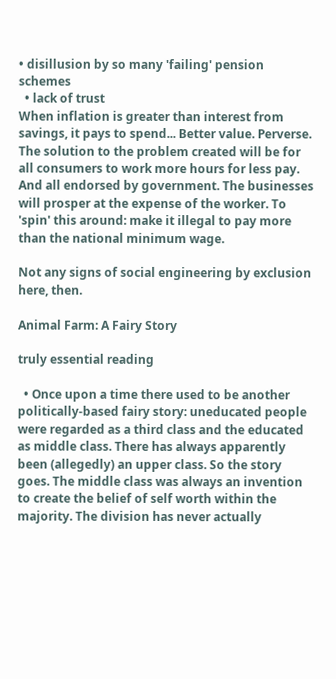• disillusion by so many 'failing' pension schemes
  • lack of trust
When inflation is greater than interest from savings, it pays to spend... Better value. Perverse. The solution to the problem created will be for all consumers to work more hours for less pay. And all endorsed by government. The businesses will prosper at the expense of the worker. To 'spin' this around: make it illegal to pay more than the national minimum wage.

Not any signs of social engineering by exclusion here, then.

Animal Farm: A Fairy Story

truly essential reading

  • Once upon a time there used to be another politically-based fairy story: uneducated people were regarded as a third class and the educated as middle class. There has always apparently been (allegedly) an upper class. So the story goes. The middle class was always an invention to create the belief of self worth within the majority. The division has never actually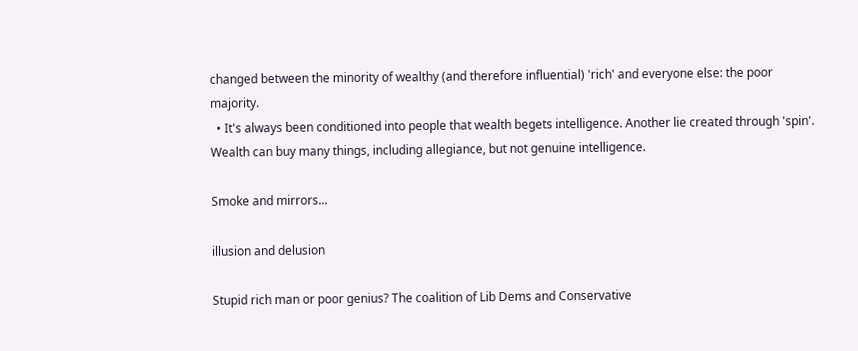changed between the minority of wealthy (and therefore influential) 'rich' and everyone else: the poor majority.
  • It's always been conditioned into people that wealth begets intelligence. Another lie created through 'spin'. Wealth can buy many things, including allegiance, but not genuine intelligence.

Smoke and mirrors...

illusion and delusion

Stupid rich man or poor genius? The coalition of Lib Dems and Conservative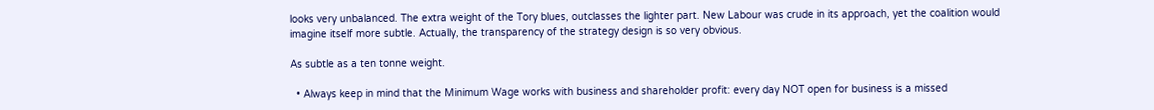looks very unbalanced. The extra weight of the Tory blues, outclasses the lighter part. New Labour was crude in its approach, yet the coalition would imagine itself more subtle. Actually, the transparency of the strategy design is so very obvious.

As subtle as a ten tonne weight.

  • Always keep in mind that the Minimum Wage works with business and shareholder profit: every day NOT open for business is a missed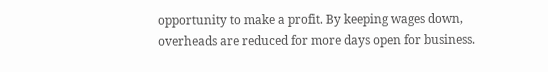opportunity to make a profit. By keeping wages down, overheads are reduced for more days open for business.